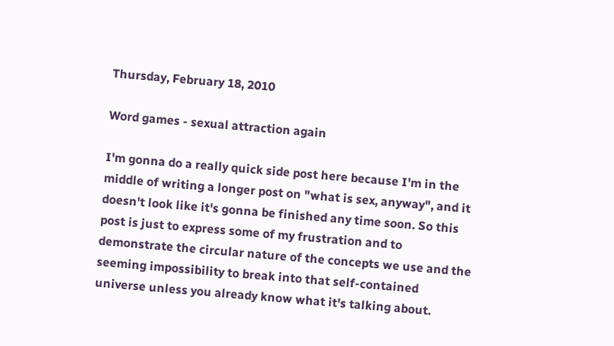Thursday, February 18, 2010

Word games - sexual attraction again

I'm gonna do a really quick side post here because I'm in the middle of writing a longer post on "what is sex, anyway", and it doesn't look like it's gonna be finished any time soon. So this post is just to express some of my frustration and to demonstrate the circular nature of the concepts we use and the seeming impossibility to break into that self-contained universe unless you already know what it's talking about.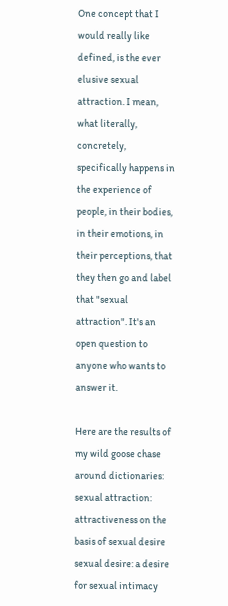One concept that I would really like defined, is the ever elusive sexual attraction. I mean, what literally, concretely, specifically happens in the experience of people, in their bodies, in their emotions, in their perceptions, that they then go and label that "sexual attraction". It's an open question to anyone who wants to answer it.

Here are the results of my wild goose chase around dictionaries:
sexual attraction: attractiveness on the basis of sexual desire
sexual desire: a desire for sexual intimacy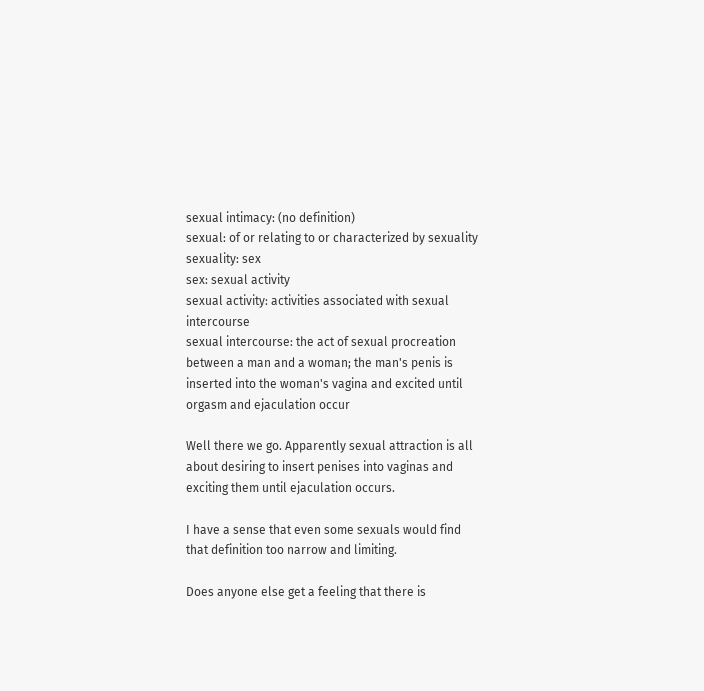sexual intimacy: (no definition)
sexual: of or relating to or characterized by sexuality
sexuality: sex
sex: sexual activity
sexual activity: activities associated with sexual intercourse
sexual intercourse: the act of sexual procreation between a man and a woman; the man's penis is inserted into the woman's vagina and excited until orgasm and ejaculation occur

Well there we go. Apparently sexual attraction is all about desiring to insert penises into vaginas and exciting them until ejaculation occurs.

I have a sense that even some sexuals would find that definition too narrow and limiting.

Does anyone else get a feeling that there is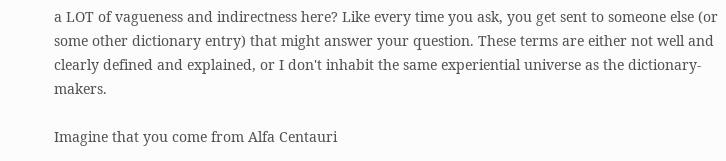a LOT of vagueness and indirectness here? Like every time you ask, you get sent to someone else (or some other dictionary entry) that might answer your question. These terms are either not well and clearly defined and explained, or I don't inhabit the same experiential universe as the dictionary-makers.

Imagine that you come from Alfa Centauri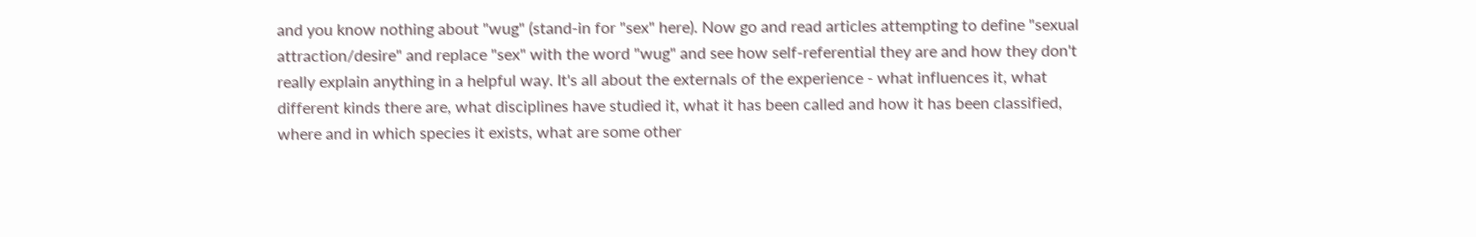and you know nothing about "wug" (stand-in for "sex" here). Now go and read articles attempting to define "sexual attraction/desire" and replace "sex" with the word "wug" and see how self-referential they are and how they don't really explain anything in a helpful way. It's all about the externals of the experience - what influences it, what different kinds there are, what disciplines have studied it, what it has been called and how it has been classified, where and in which species it exists, what are some other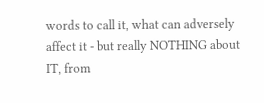words to call it, what can adversely affect it - but really NOTHING about IT, from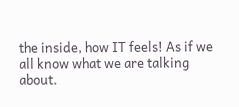the inside, how IT feels! As if we all know what we are talking about.